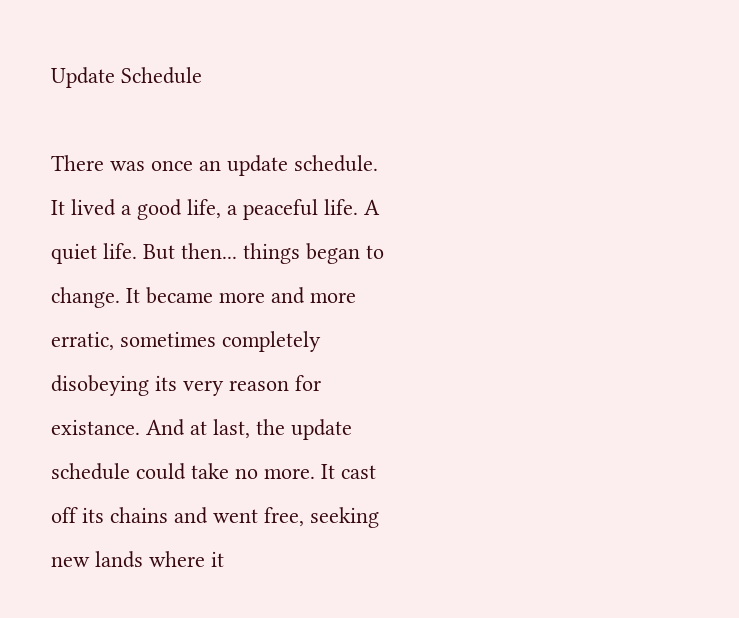Update Schedule

There was once an update schedule. It lived a good life, a peaceful life. A quiet life. But then... things began to change. It became more and more erratic, sometimes completely disobeying its very reason for existance. And at last, the update schedule could take no more. It cast off its chains and went free, seeking new lands where it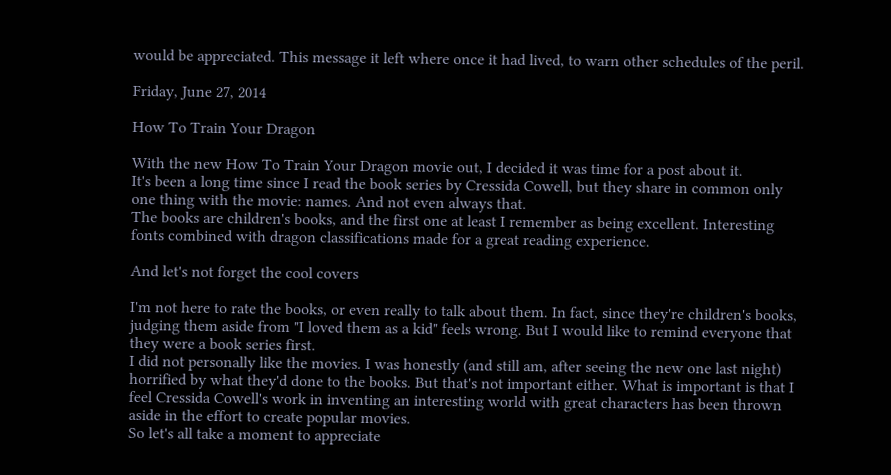would be appreciated. This message it left where once it had lived, to warn other schedules of the peril.

Friday, June 27, 2014

How To Train Your Dragon

With the new How To Train Your Dragon movie out, I decided it was time for a post about it.
It's been a long time since I read the book series by Cressida Cowell, but they share in common only one thing with the movie: names. And not even always that.
The books are children's books, and the first one at least I remember as being excellent. Interesting fonts combined with dragon classifications made for a great reading experience.

And let's not forget the cool covers

I'm not here to rate the books, or even really to talk about them. In fact, since they're children's books, judging them aside from "I loved them as a kid" feels wrong. But I would like to remind everyone that they were a book series first.
I did not personally like the movies. I was honestly (and still am, after seeing the new one last night) horrified by what they'd done to the books. But that's not important either. What is important is that I feel Cressida Cowell's work in inventing an interesting world with great characters has been thrown aside in the effort to create popular movies.
So let's all take a moment to appreciate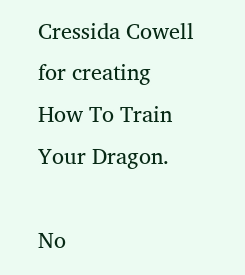Cressida Cowell for creating How To Train Your Dragon.

No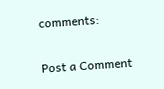comments:

Post a Comment